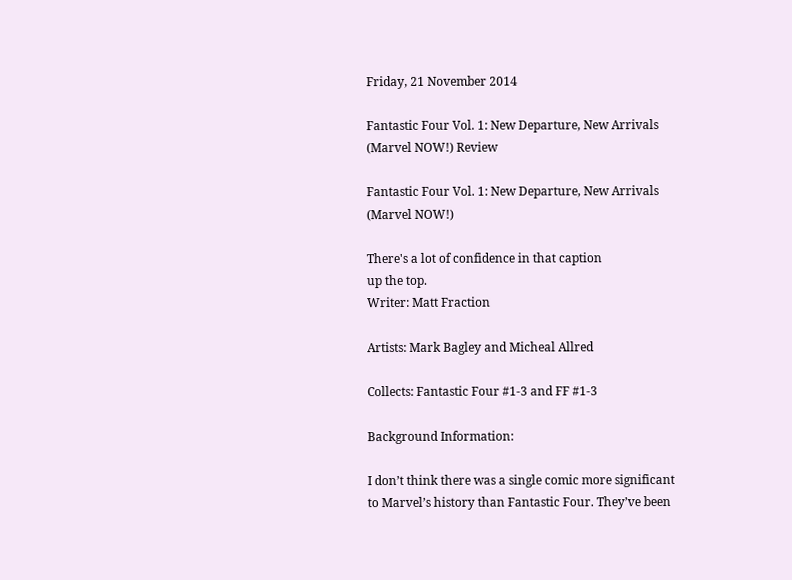Friday, 21 November 2014

Fantastic Four Vol. 1: New Departure, New Arrivals (Marvel NOW!) Review

Fantastic Four Vol. 1: New Departure, New Arrivals (Marvel NOW!)

There's a lot of confidence in that caption
up the top.
Writer: Matt Fraction

Artists: Mark Bagley and Micheal Allred

Collects: Fantastic Four #1-3 and FF #1-3

Background Information:

I don’t think there was a single comic more significant to Marvel’s history than Fantastic Four. They’ve been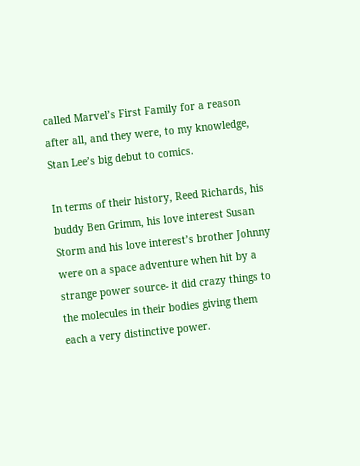called Marvel’s First Family for a reason after all, and they were, to my knowledge, Stan Lee’s big debut to comics.

In terms of their history, Reed Richards, his buddy Ben Grimm, his love interest Susan Storm and his love interest’s brother Johnny were on a space adventure when hit by a strange power source- it did crazy things to the molecules in their bodies giving them each a very distinctive power.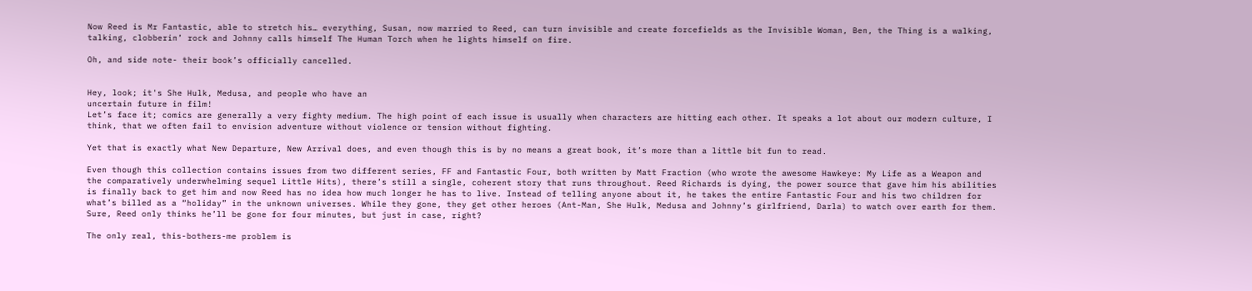Now Reed is Mr Fantastic, able to stretch his… everything, Susan, now married to Reed, can turn invisible and create forcefields as the Invisible Woman, Ben, the Thing is a walking, talking, clobberin’ rock and Johnny calls himself The Human Torch when he lights himself on fire.

Oh, and side note- their book’s officially cancelled.


Hey, look; it's She Hulk, Medusa, and people who have an
uncertain future in film!
Let’s face it; comics are generally a very fighty medium. The high point of each issue is usually when characters are hitting each other. It speaks a lot about our modern culture, I think, that we often fail to envision adventure without violence or tension without fighting.

Yet that is exactly what New Departure, New Arrival does, and even though this is by no means a great book, it’s more than a little bit fun to read.

Even though this collection contains issues from two different series, FF and Fantastic Four, both written by Matt Fraction (who wrote the awesome Hawkeye: My Life as a Weapon and the comparatively underwhelming sequel Little Hits), there’s still a single, coherent story that runs throughout. Reed Richards is dying, the power source that gave him his abilities is finally back to get him and now Reed has no idea how much longer he has to live. Instead of telling anyone about it, he takes the entire Fantastic Four and his two children for what’s billed as a “holiday” in the unknown universes. While they gone, they get other heroes (Ant-Man, She Hulk, Medusa and Johnny’s girlfriend, Darla) to watch over earth for them. Sure, Reed only thinks he’ll be gone for four minutes, but just in case, right?

The only real, this-bothers-me problem is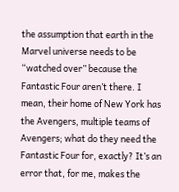the assumption that earth in the Marvel universe needs to be “watched over” because the Fantastic Four aren’t there. I mean, their home of New York has the Avengers, multiple teams of Avengers; what do they need the Fantastic Four for, exactly? It’s an error that, for me, makes the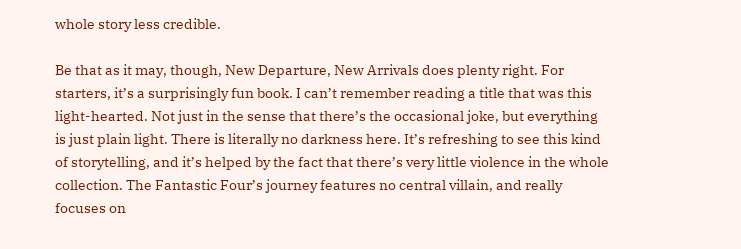whole story less credible.

Be that as it may, though, New Departure, New Arrivals does plenty right. For starters, it’s a surprisingly fun book. I can’t remember reading a title that was this light-hearted. Not just in the sense that there’s the occasional joke, but everything is just plain light. There is literally no darkness here. It’s refreshing to see this kind of storytelling, and it’s helped by the fact that there’s very little violence in the whole collection. The Fantastic Four’s journey features no central villain, and really focuses on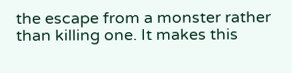the escape from a monster rather than killing one. It makes this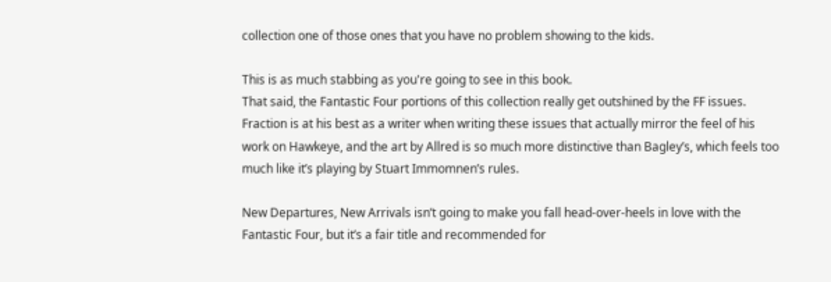collection one of those ones that you have no problem showing to the kids.

This is as much stabbing as you're going to see in this book.
That said, the Fantastic Four portions of this collection really get outshined by the FF issues. Fraction is at his best as a writer when writing these issues that actually mirror the feel of his work on Hawkeye, and the art by Allred is so much more distinctive than Bagley’s, which feels too much like it’s playing by Stuart Immomnen’s rules.

New Departures, New Arrivals isn’t going to make you fall head-over-heels in love with the Fantastic Four, but it’s a fair title and recommended for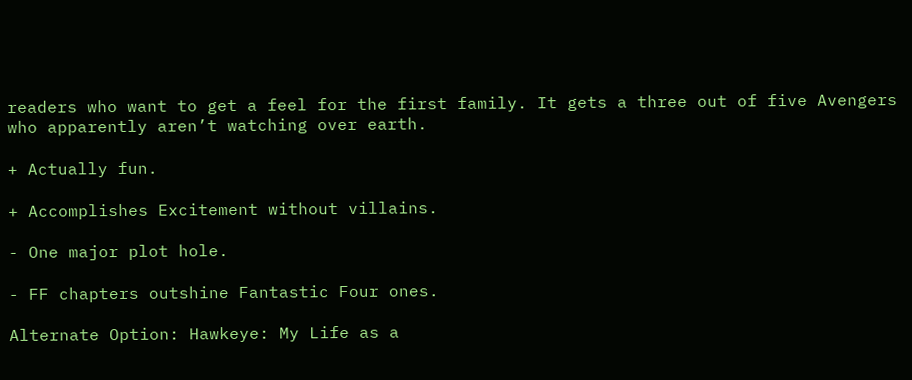readers who want to get a feel for the first family. It gets a three out of five Avengers who apparently aren’t watching over earth.

+ Actually fun.

+ Accomplishes Excitement without villains.

- One major plot hole.

- FF chapters outshine Fantastic Four ones.

Alternate Option: Hawkeye: My Life as a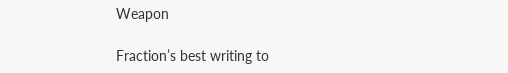Weapon

Fraction’s best writing to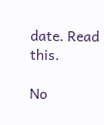date. Read this.

No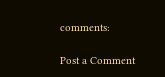comments:

Post a Comment